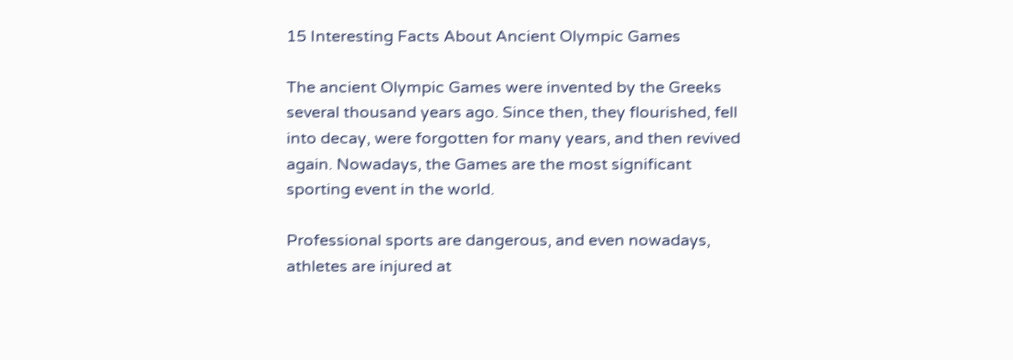15 Interesting Facts About Ancient Olympic Games

The ancient Olympic Games were invented by the Greeks several thousand years ago. Since then, they flourished, fell into decay, were forgotten for many years, and then revived again. Nowadays, the Games are the most significant sporting event in the world.

Professional sports are dangerous, and even nowadays, athletes are injured at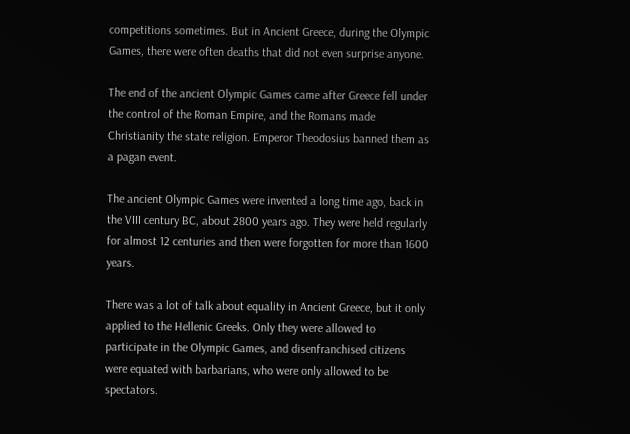competitions sometimes. But in Ancient Greece, during the Olympic Games, there were often deaths that did not even surprise anyone.

The end of the ancient Olympic Games came after Greece fell under the control of the Roman Empire, and the Romans made Christianity the state religion. Emperor Theodosius banned them as a pagan event.

The ancient Olympic Games were invented a long time ago, back in the VIII century BC, about 2800 years ago. They were held regularly for almost 12 centuries and then were forgotten for more than 1600 years.

There was a lot of talk about equality in Ancient Greece, but it only applied to the Hellenic Greeks. Only they were allowed to participate in the Olympic Games, and disenfranchised citizens were equated with barbarians, who were only allowed to be spectators.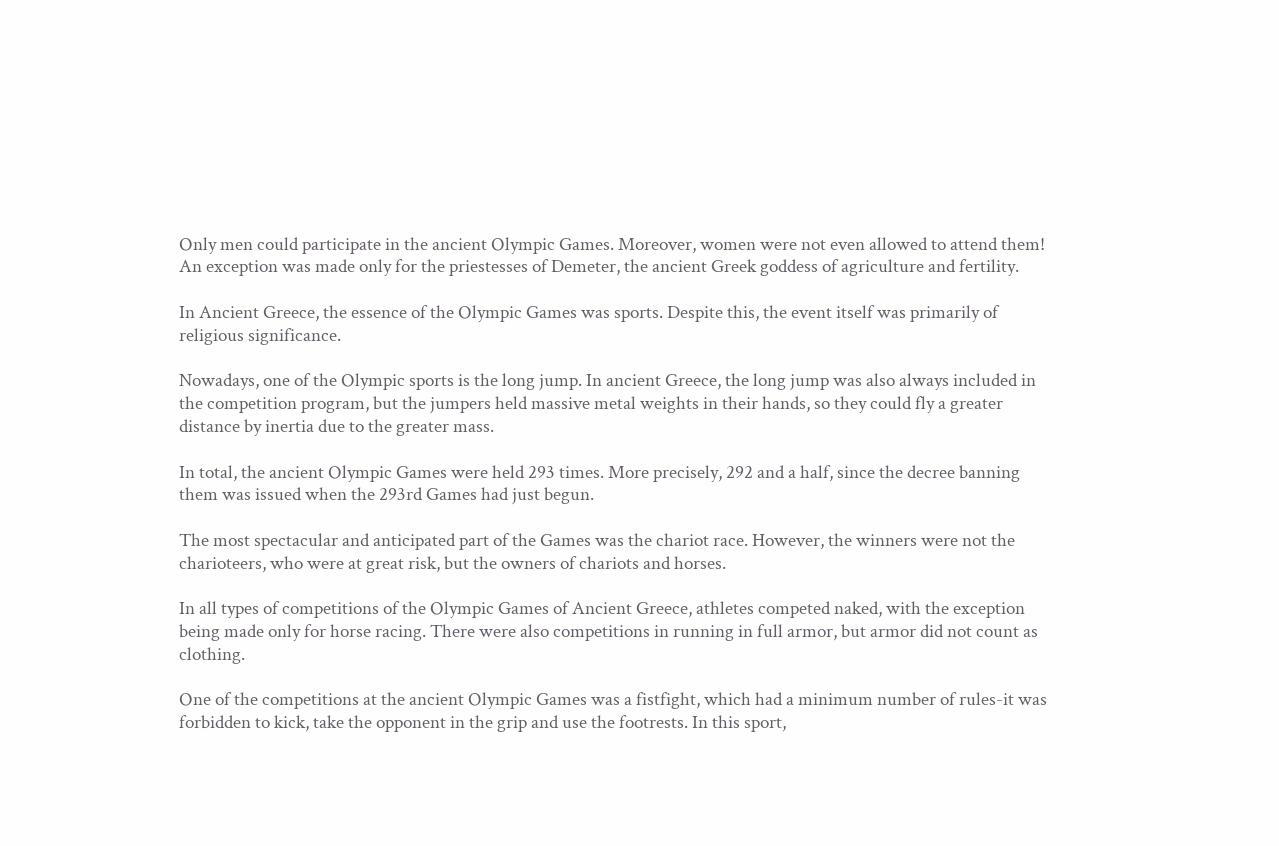Only men could participate in the ancient Olympic Games. Moreover, women were not even allowed to attend them! An exception was made only for the priestesses of Demeter, the ancient Greek goddess of agriculture and fertility.

In Ancient Greece, the essence of the Olympic Games was sports. Despite this, the event itself was primarily of religious significance.

Nowadays, one of the Olympic sports is the long jump. In ancient Greece, the long jump was also always included in the competition program, but the jumpers held massive metal weights in their hands, so they could fly a greater distance by inertia due to the greater mass.

In total, the ancient Olympic Games were held 293 times. More precisely, 292 and a half, since the decree banning them was issued when the 293rd Games had just begun.

The most spectacular and anticipated part of the Games was the chariot race. However, the winners were not the charioteers, who were at great risk, but the owners of chariots and horses.

In all types of competitions of the Olympic Games of Ancient Greece, athletes competed naked, with the exception being made only for horse racing. There were also competitions in running in full armor, but armor did not count as clothing.

One of the competitions at the ancient Olympic Games was a fistfight, which had a minimum number of rules-it was forbidden to kick, take the opponent in the grip and use the footrests. In this sport,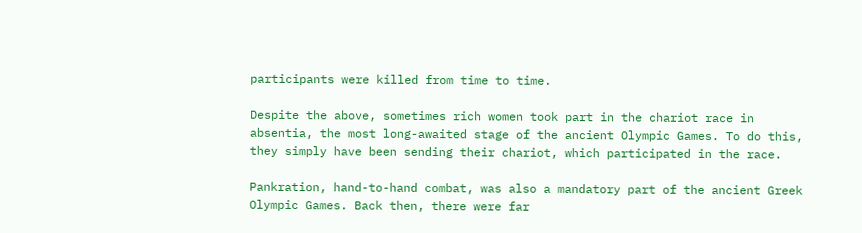participants were killed from time to time.

Despite the above, sometimes rich women took part in the chariot race in absentia, the most long-awaited stage of the ancient Olympic Games. To do this, they simply have been sending their chariot, which participated in the race.

Pankration, hand-to-hand combat, was also a mandatory part of the ancient Greek Olympic Games. Back then, there were far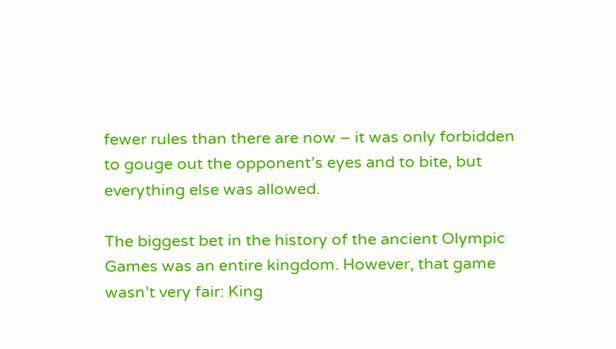fewer rules than there are now – it was only forbidden to gouge out the opponent’s eyes and to bite, but everything else was allowed.

The biggest bet in the history of the ancient Olympic Games was an entire kingdom. However, that game wasn’t very fair: King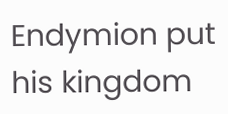Endymion put his kingdom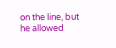on the line, but he allowed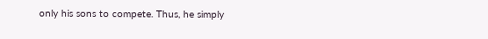only his sons to compete. Thus, he simply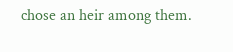chose an heir among them.